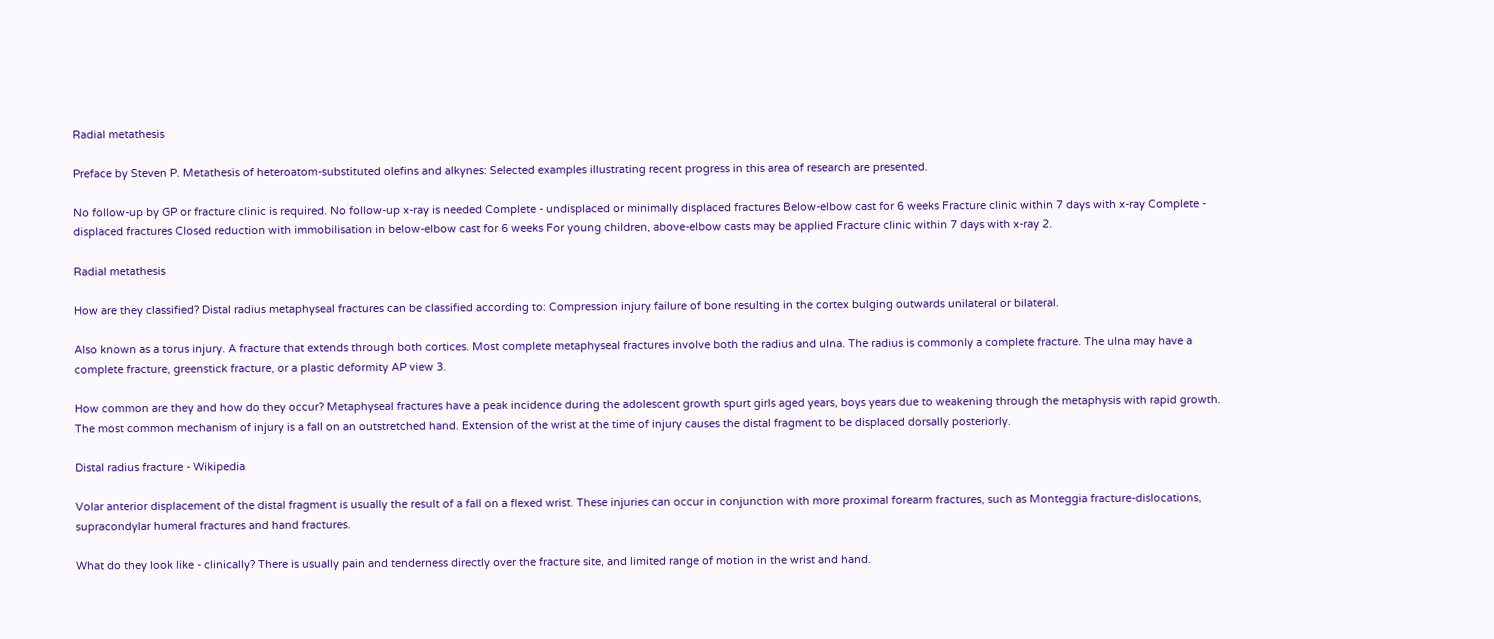Radial metathesis

Preface by Steven P. Metathesis of heteroatom-substituted olefins and alkynes: Selected examples illustrating recent progress in this area of research are presented.

No follow-up by GP or fracture clinic is required. No follow-up x-ray is needed Complete - undisplaced or minimally displaced fractures Below-elbow cast for 6 weeks Fracture clinic within 7 days with x-ray Complete - displaced fractures Closed reduction with immobilisation in below-elbow cast for 6 weeks For young children, above-elbow casts may be applied Fracture clinic within 7 days with x-ray 2.

Radial metathesis

How are they classified? Distal radius metaphyseal fractures can be classified according to: Compression injury failure of bone resulting in the cortex bulging outwards unilateral or bilateral.

Also known as a torus injury. A fracture that extends through both cortices. Most complete metaphyseal fractures involve both the radius and ulna. The radius is commonly a complete fracture. The ulna may have a complete fracture, greenstick fracture, or a plastic deformity AP view 3.

How common are they and how do they occur? Metaphyseal fractures have a peak incidence during the adolescent growth spurt girls aged years, boys years due to weakening through the metaphysis with rapid growth. The most common mechanism of injury is a fall on an outstretched hand. Extension of the wrist at the time of injury causes the distal fragment to be displaced dorsally posteriorly.

Distal radius fracture - Wikipedia

Volar anterior displacement of the distal fragment is usually the result of a fall on a flexed wrist. These injuries can occur in conjunction with more proximal forearm fractures, such as Monteggia fracture-dislocations, supracondylar humeral fractures and hand fractures.

What do they look like - clinically? There is usually pain and tenderness directly over the fracture site, and limited range of motion in the wrist and hand.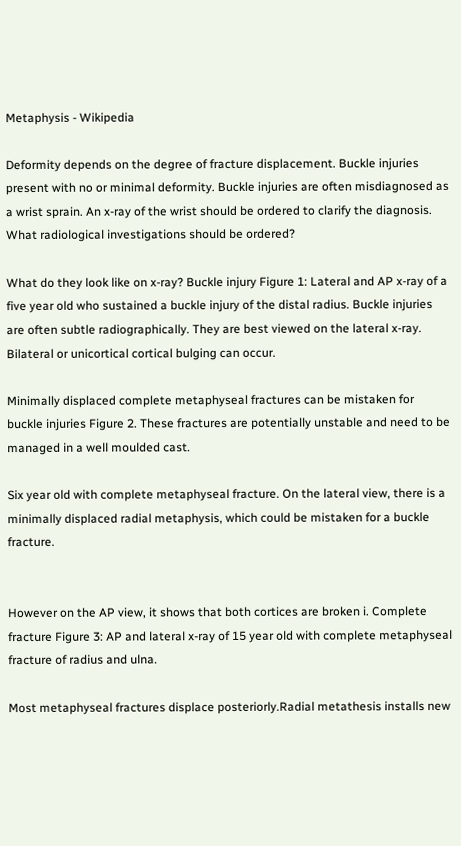Metaphysis - Wikipedia

Deformity depends on the degree of fracture displacement. Buckle injuries present with no or minimal deformity. Buckle injuries are often misdiagnosed as a wrist sprain. An x-ray of the wrist should be ordered to clarify the diagnosis. What radiological investigations should be ordered?

What do they look like on x-ray? Buckle injury Figure 1: Lateral and AP x-ray of a five year old who sustained a buckle injury of the distal radius. Buckle injuries are often subtle radiographically. They are best viewed on the lateral x-ray. Bilateral or unicortical cortical bulging can occur.

Minimally displaced complete metaphyseal fractures can be mistaken for buckle injuries Figure 2. These fractures are potentially unstable and need to be managed in a well moulded cast.

Six year old with complete metaphyseal fracture. On the lateral view, there is a minimally displaced radial metaphysis, which could be mistaken for a buckle fracture.


However on the AP view, it shows that both cortices are broken i. Complete fracture Figure 3: AP and lateral x-ray of 15 year old with complete metaphyseal fracture of radius and ulna.

Most metaphyseal fractures displace posteriorly.Radial metathesis installs new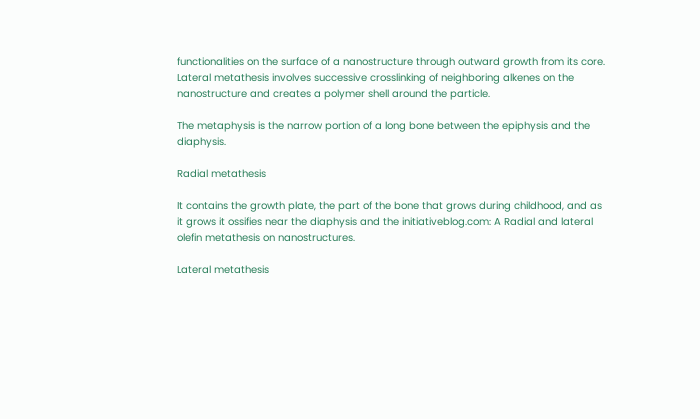functionalities on the surface of a nanostructure through outward growth from its core. Lateral metathesis involves successive crosslinking of neighboring alkenes on the nanostructure and creates a polymer shell around the particle.

The metaphysis is the narrow portion of a long bone between the epiphysis and the diaphysis.

Radial metathesis

It contains the growth plate, the part of the bone that grows during childhood, and as it grows it ossifies near the diaphysis and the initiativeblog.com: A Radial and lateral olefin metathesis on nanostructures.

Lateral metathesis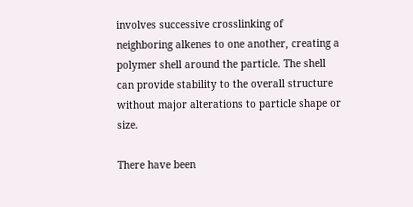involves successive crosslinking of neighboring alkenes to one another, creating a polymer shell around the particle. The shell can provide stability to the overall structure without major alterations to particle shape or size.

There have been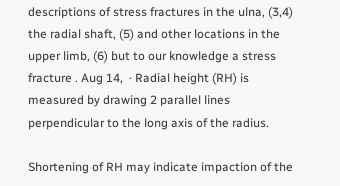descriptions of stress fractures in the ulna, (3,4) the radial shaft, (5) and other locations in the upper limb, (6) but to our knowledge a stress fracture . Aug 14,  · Radial height (RH) is measured by drawing 2 parallel lines perpendicular to the long axis of the radius.

Shortening of RH may indicate impaction of the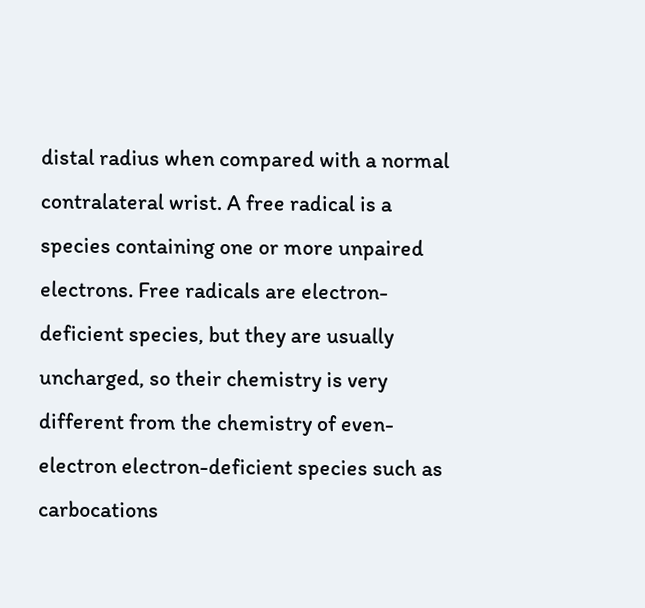distal radius when compared with a normal contralateral wrist. A free radical is a species containing one or more unpaired electrons. Free radicals are electron-deficient species, but they are usually uncharged, so their chemistry is very different from the chemistry of even-electron electron-deficient species such as carbocations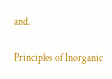and.

Principles of Inorganic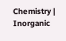Chemistry | Inorganic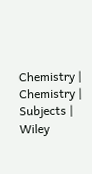Chemistry | Chemistry | Subjects | Wiley